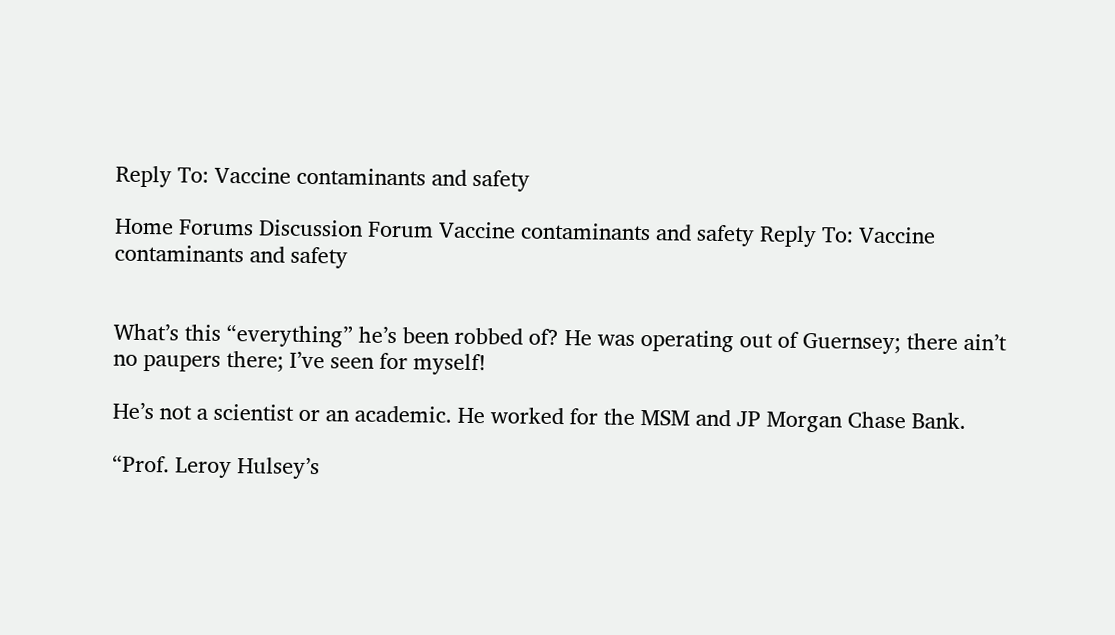Reply To: Vaccine contaminants and safety

Home Forums Discussion Forum Vaccine contaminants and safety Reply To: Vaccine contaminants and safety


What’s this “everything” he’s been robbed of? He was operating out of Guernsey; there ain’t no paupers there; I’ve seen for myself!

He’s not a scientist or an academic. He worked for the MSM and JP Morgan Chase Bank.

“Prof. Leroy Hulsey’s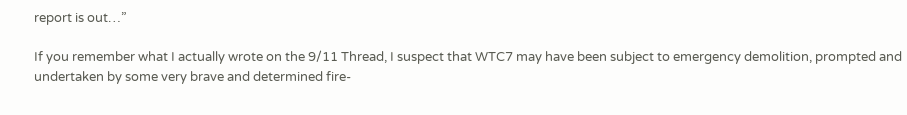report is out…”

If you remember what I actually wrote on the 9/11 Thread, I suspect that WTC7 may have been subject to emergency demolition, prompted and undertaken by some very brave and determined fire-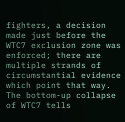fighters, a decision made just before the WTC7 exclusion zone was enforced; there are multiple strands of circumstantial evidence which point that way. The bottom-up collapse of WTC7 tells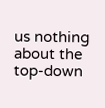us nothing about the top-down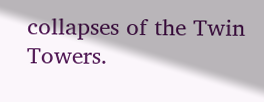collapses of the Twin Towers.